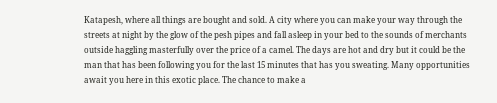Katapesh, where all things are bought and sold. A city where you can make your way through the streets at night by the glow of the pesh pipes and fall asleep in your bed to the sounds of merchants outside haggling masterfully over the price of a camel. The days are hot and dry but it could be the man that has been following you for the last 15 minutes that has you sweating. Many opportunities await you here in this exotic place. The chance to make a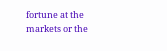fortune at the markets or the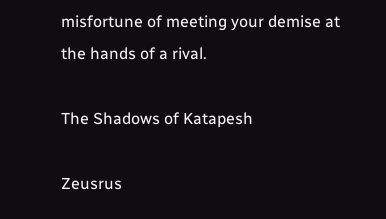misfortune of meeting your demise at the hands of a rival.

The Shadows of Katapesh

Zeusrus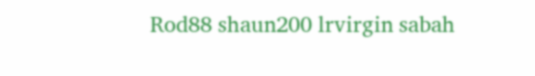Rod88 shaun200 lrvirgin sabah